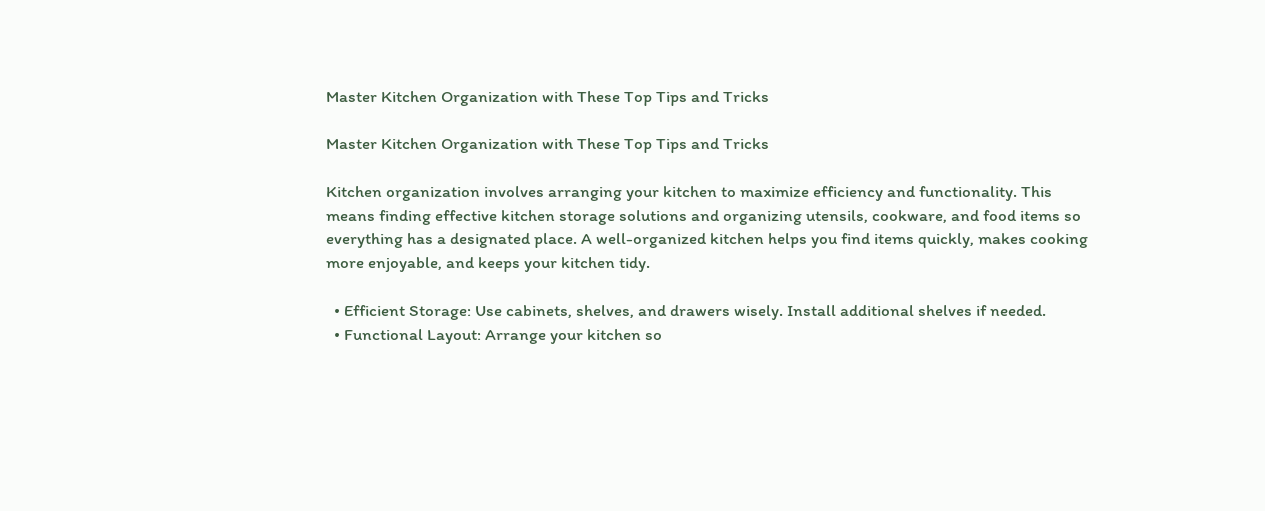Master Kitchen Organization with These Top Tips and Tricks

Master Kitchen Organization with These Top Tips and Tricks

Kitchen organization involves arranging your kitchen to maximize efficiency and functionality. This means finding effective kitchen storage solutions and organizing utensils, cookware, and food items so everything has a designated place. A well-organized kitchen helps you find items quickly, makes cooking more enjoyable, and keeps your kitchen tidy.

  • Efficient Storage: Use cabinets, shelves, and drawers wisely. Install additional shelves if needed.
  • Functional Layout: Arrange your kitchen so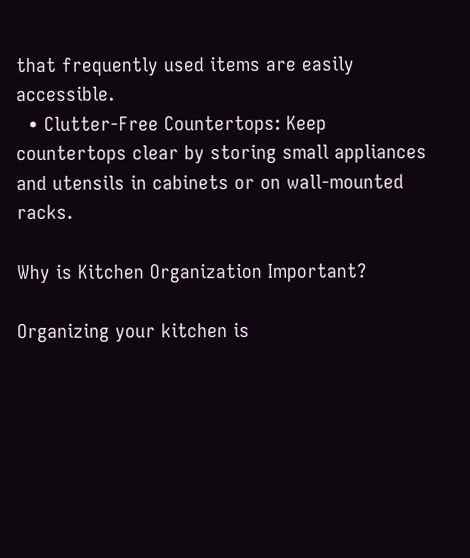that frequently used items are easily accessible.
  • Clutter-Free Countertops: Keep countertops clear by storing small appliances and utensils in cabinets or on wall-mounted racks.

Why is Kitchen Organization Important?

Organizing your kitchen is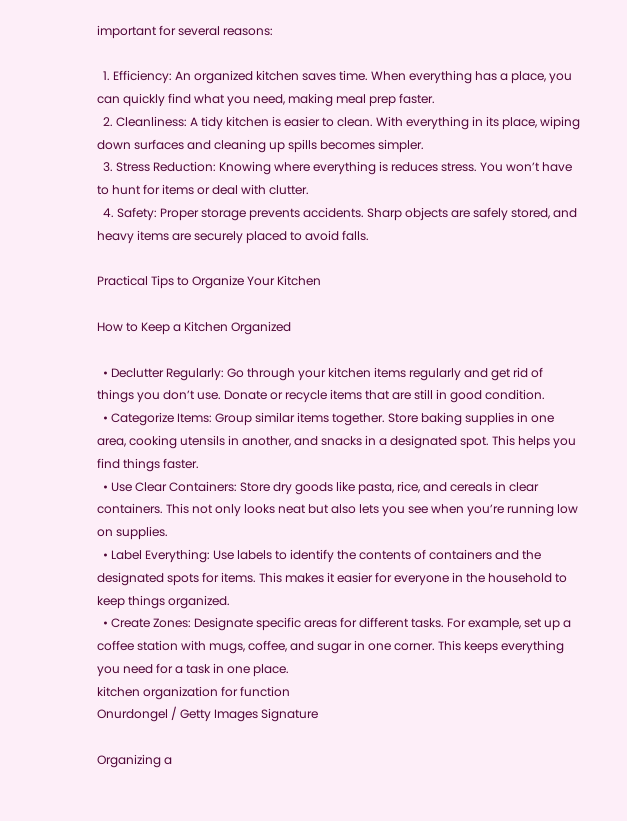important for several reasons:

  1. Efficiency: An organized kitchen saves time. When everything has a place, you can quickly find what you need, making meal prep faster.
  2. Cleanliness: A tidy kitchen is easier to clean. With everything in its place, wiping down surfaces and cleaning up spills becomes simpler.
  3. Stress Reduction: Knowing where everything is reduces stress. You won’t have to hunt for items or deal with clutter.
  4. Safety: Proper storage prevents accidents. Sharp objects are safely stored, and heavy items are securely placed to avoid falls.

Practical Tips to Organize Your Kitchen

How to Keep a Kitchen Organized

  • Declutter Regularly: Go through your kitchen items regularly and get rid of things you don’t use. Donate or recycle items that are still in good condition.
  • Categorize Items: Group similar items together. Store baking supplies in one area, cooking utensils in another, and snacks in a designated spot. This helps you find things faster.
  • Use Clear Containers: Store dry goods like pasta, rice, and cereals in clear containers. This not only looks neat but also lets you see when you’re running low on supplies.
  • Label Everything: Use labels to identify the contents of containers and the designated spots for items. This makes it easier for everyone in the household to keep things organized.
  • Create Zones: Designate specific areas for different tasks. For example, set up a coffee station with mugs, coffee, and sugar in one corner. This keeps everything you need for a task in one place.
kitchen organization for function
Onurdongel / Getty Images Signature

Organizing a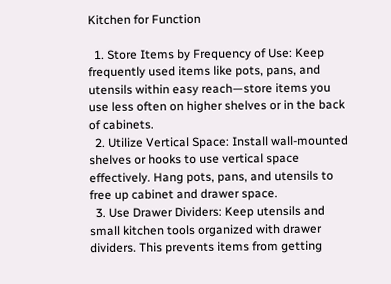Kitchen for Function

  1. Store Items by Frequency of Use: Keep frequently used items like pots, pans, and utensils within easy reach—store items you use less often on higher shelves or in the back of cabinets.
  2. Utilize Vertical Space: Install wall-mounted shelves or hooks to use vertical space effectively. Hang pots, pans, and utensils to free up cabinet and drawer space.
  3. Use Drawer Dividers: Keep utensils and small kitchen tools organized with drawer dividers. This prevents items from getting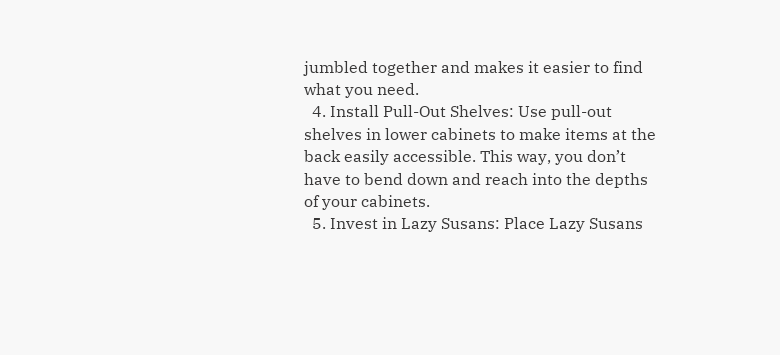jumbled together and makes it easier to find what you need.
  4. Install Pull-Out Shelves: Use pull-out shelves in lower cabinets to make items at the back easily accessible. This way, you don’t have to bend down and reach into the depths of your cabinets.
  5. Invest in Lazy Susans: Place Lazy Susans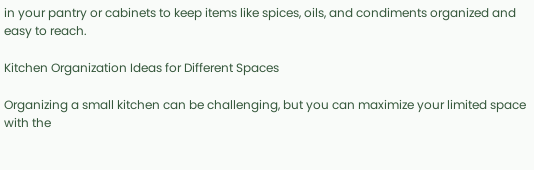in your pantry or cabinets to keep items like spices, oils, and condiments organized and easy to reach.

Kitchen Organization Ideas for Different Spaces

Organizing a small kitchen can be challenging, but you can maximize your limited space with the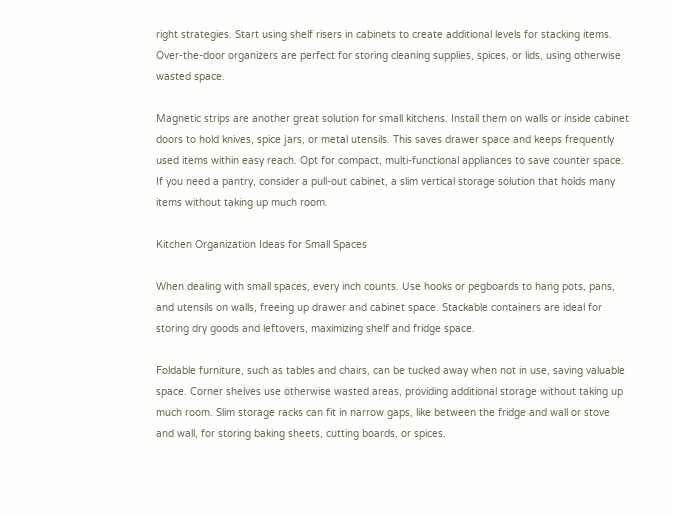right strategies. Start using shelf risers in cabinets to create additional levels for stacking items. Over-the-door organizers are perfect for storing cleaning supplies, spices, or lids, using otherwise wasted space.

Magnetic strips are another great solution for small kitchens. Install them on walls or inside cabinet doors to hold knives, spice jars, or metal utensils. This saves drawer space and keeps frequently used items within easy reach. Opt for compact, multi-functional appliances to save counter space. If you need a pantry, consider a pull-out cabinet, a slim vertical storage solution that holds many items without taking up much room.

Kitchen Organization Ideas for Small Spaces

When dealing with small spaces, every inch counts. Use hooks or pegboards to hang pots, pans, and utensils on walls, freeing up drawer and cabinet space. Stackable containers are ideal for storing dry goods and leftovers, maximizing shelf and fridge space.

Foldable furniture, such as tables and chairs, can be tucked away when not in use, saving valuable space. Corner shelves use otherwise wasted areas, providing additional storage without taking up much room. Slim storage racks can fit in narrow gaps, like between the fridge and wall or stove and wall, for storing baking sheets, cutting boards, or spices.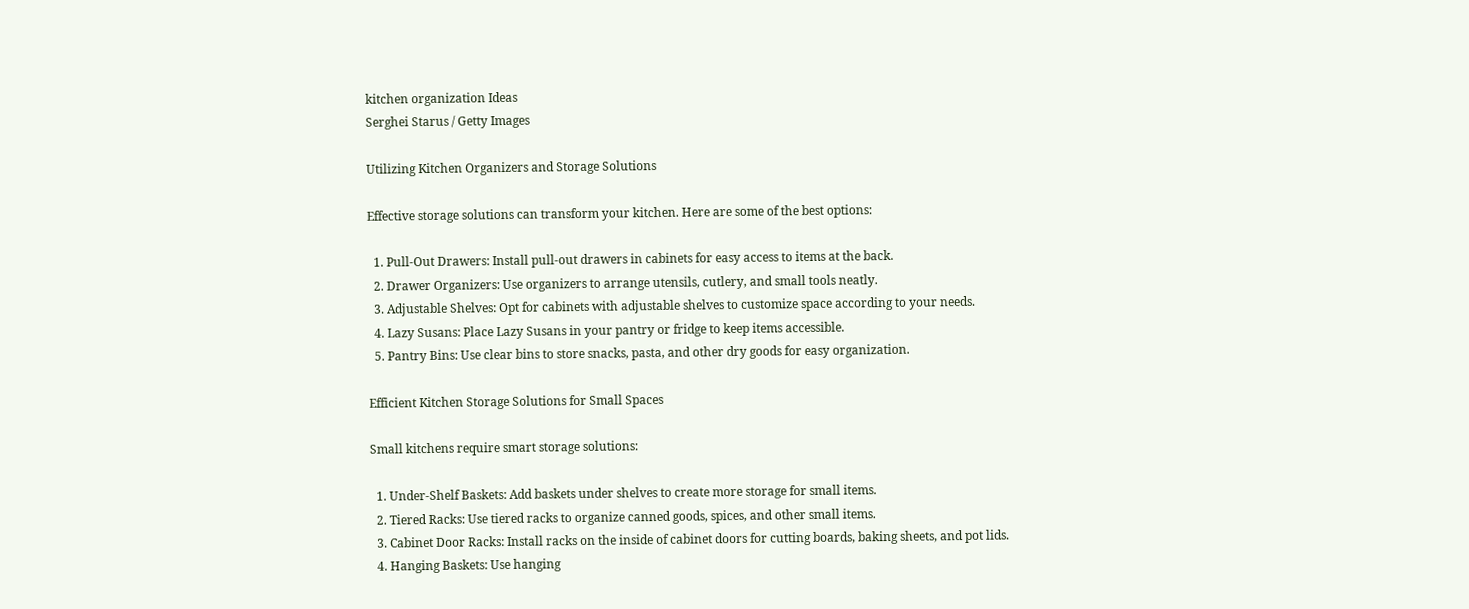kitchen organization Ideas
Serghei Starus / Getty Images

Utilizing Kitchen Organizers and Storage Solutions

Effective storage solutions can transform your kitchen. Here are some of the best options:

  1. Pull-Out Drawers: Install pull-out drawers in cabinets for easy access to items at the back.
  2. Drawer Organizers: Use organizers to arrange utensils, cutlery, and small tools neatly.
  3. Adjustable Shelves: Opt for cabinets with adjustable shelves to customize space according to your needs.
  4. Lazy Susans: Place Lazy Susans in your pantry or fridge to keep items accessible.
  5. Pantry Bins: Use clear bins to store snacks, pasta, and other dry goods for easy organization.

Efficient Kitchen Storage Solutions for Small Spaces

Small kitchens require smart storage solutions:

  1. Under-Shelf Baskets: Add baskets under shelves to create more storage for small items.
  2. Tiered Racks: Use tiered racks to organize canned goods, spices, and other small items.
  3. Cabinet Door Racks: Install racks on the inside of cabinet doors for cutting boards, baking sheets, and pot lids.
  4. Hanging Baskets: Use hanging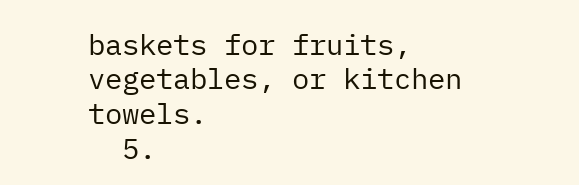baskets for fruits, vegetables, or kitchen towels.
  5.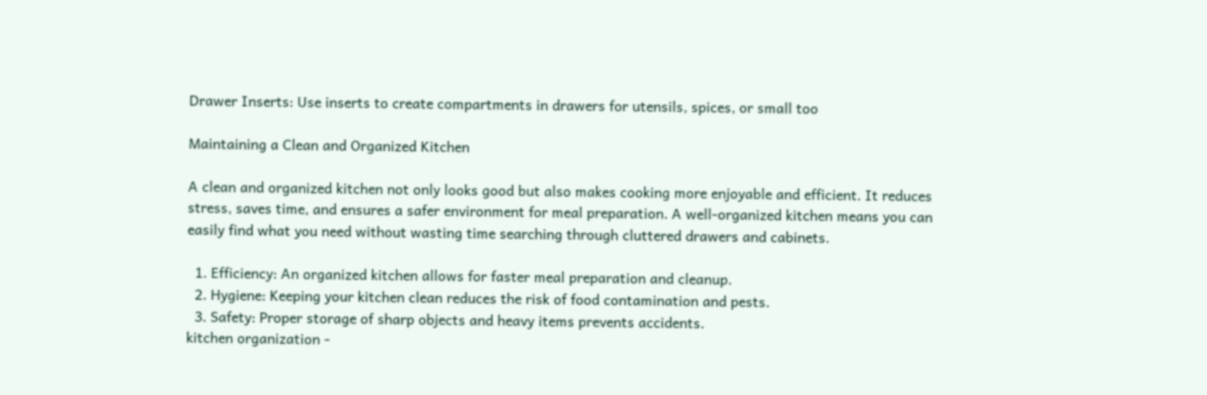Drawer Inserts: Use inserts to create compartments in drawers for utensils, spices, or small too

Maintaining a Clean and Organized Kitchen

A clean and organized kitchen not only looks good but also makes cooking more enjoyable and efficient. It reduces stress, saves time, and ensures a safer environment for meal preparation. A well-organized kitchen means you can easily find what you need without wasting time searching through cluttered drawers and cabinets.

  1. Efficiency: An organized kitchen allows for faster meal preparation and cleanup.
  2. Hygiene: Keeping your kitchen clean reduces the risk of food contamination and pests.
  3. Safety: Proper storage of sharp objects and heavy items prevents accidents.
kitchen organization -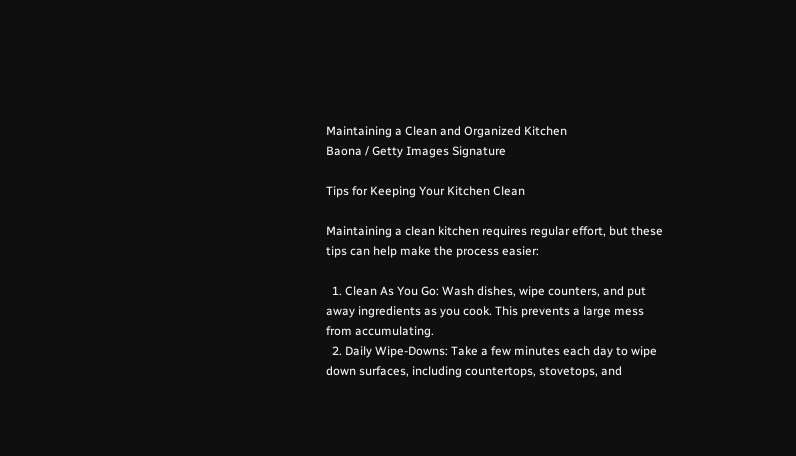Maintaining a Clean and Organized Kitchen
Baona / Getty Images Signature

Tips for Keeping Your Kitchen Clean

Maintaining a clean kitchen requires regular effort, but these tips can help make the process easier:

  1. Clean As You Go: Wash dishes, wipe counters, and put away ingredients as you cook. This prevents a large mess from accumulating.
  2. Daily Wipe-Downs: Take a few minutes each day to wipe down surfaces, including countertops, stovetops, and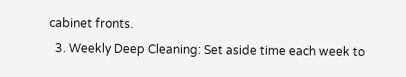cabinet fronts.
  3. Weekly Deep Cleaning: Set aside time each week to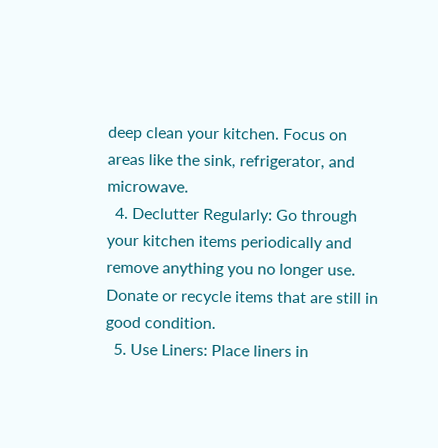deep clean your kitchen. Focus on areas like the sink, refrigerator, and microwave.
  4. Declutter Regularly: Go through your kitchen items periodically and remove anything you no longer use. Donate or recycle items that are still in good condition.
  5. Use Liners: Place liners in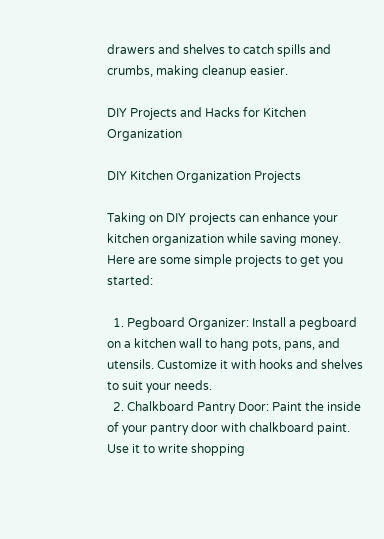drawers and shelves to catch spills and crumbs, making cleanup easier.

DIY Projects and Hacks for Kitchen Organization

DIY Kitchen Organization Projects

Taking on DIY projects can enhance your kitchen organization while saving money. Here are some simple projects to get you started:

  1. Pegboard Organizer: Install a pegboard on a kitchen wall to hang pots, pans, and utensils. Customize it with hooks and shelves to suit your needs.
  2. Chalkboard Pantry Door: Paint the inside of your pantry door with chalkboard paint. Use it to write shopping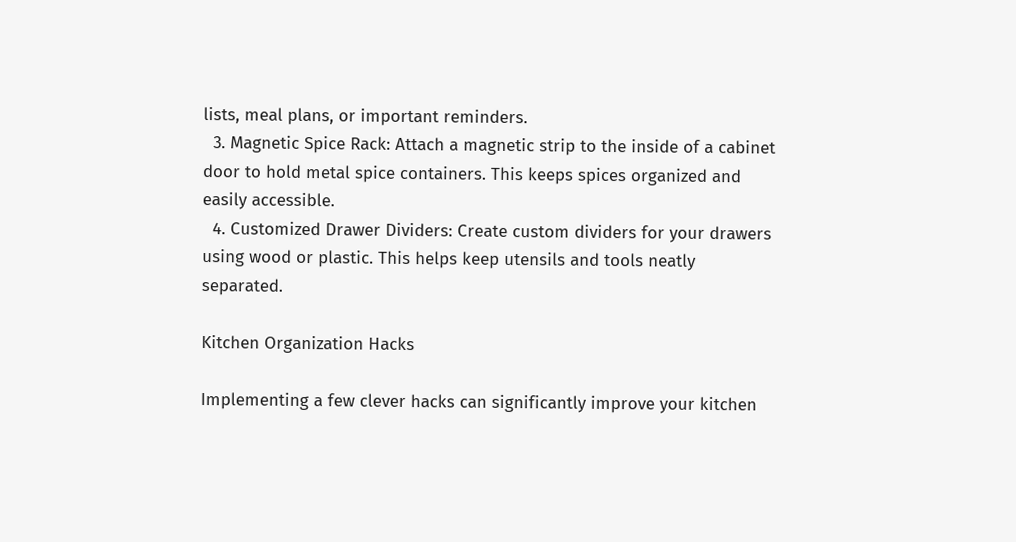lists, meal plans, or important reminders.
  3. Magnetic Spice Rack: Attach a magnetic strip to the inside of a cabinet door to hold metal spice containers. This keeps spices organized and easily accessible.
  4. Customized Drawer Dividers: Create custom dividers for your drawers using wood or plastic. This helps keep utensils and tools neatly separated.

Kitchen Organization Hacks

Implementing a few clever hacks can significantly improve your kitchen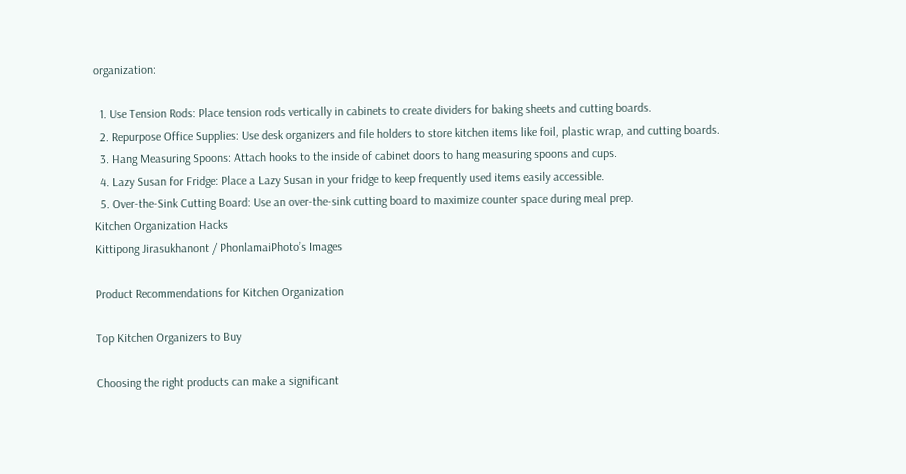organization:

  1. Use Tension Rods: Place tension rods vertically in cabinets to create dividers for baking sheets and cutting boards.
  2. Repurpose Office Supplies: Use desk organizers and file holders to store kitchen items like foil, plastic wrap, and cutting boards.
  3. Hang Measuring Spoons: Attach hooks to the inside of cabinet doors to hang measuring spoons and cups.
  4. Lazy Susan for Fridge: Place a Lazy Susan in your fridge to keep frequently used items easily accessible.
  5. Over-the-Sink Cutting Board: Use an over-the-sink cutting board to maximize counter space during meal prep.
Kitchen Organization Hacks
Kittipong Jirasukhanont / PhonlamaiPhoto’s Images

Product Recommendations for Kitchen Organization

Top Kitchen Organizers to Buy

Choosing the right products can make a significant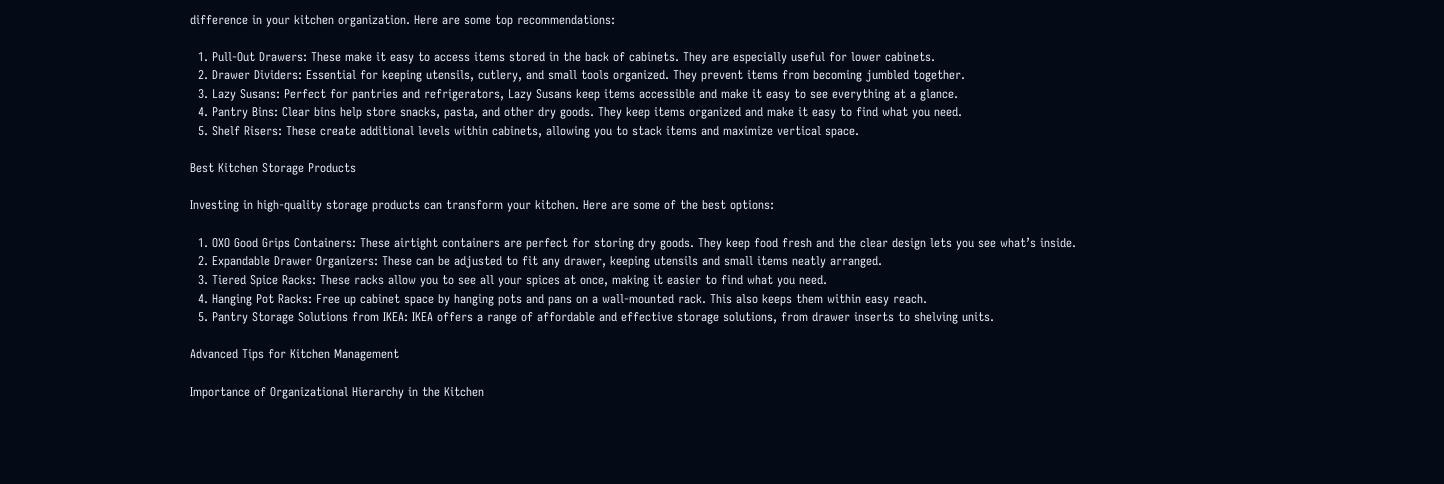difference in your kitchen organization. Here are some top recommendations:

  1. Pull-Out Drawers: These make it easy to access items stored in the back of cabinets. They are especially useful for lower cabinets.
  2. Drawer Dividers: Essential for keeping utensils, cutlery, and small tools organized. They prevent items from becoming jumbled together.
  3. Lazy Susans: Perfect for pantries and refrigerators, Lazy Susans keep items accessible and make it easy to see everything at a glance.
  4. Pantry Bins: Clear bins help store snacks, pasta, and other dry goods. They keep items organized and make it easy to find what you need.
  5. Shelf Risers: These create additional levels within cabinets, allowing you to stack items and maximize vertical space.

Best Kitchen Storage Products

Investing in high-quality storage products can transform your kitchen. Here are some of the best options:

  1. OXO Good Grips Containers: These airtight containers are perfect for storing dry goods. They keep food fresh and the clear design lets you see what’s inside.
  2. Expandable Drawer Organizers: These can be adjusted to fit any drawer, keeping utensils and small items neatly arranged.
  3. Tiered Spice Racks: These racks allow you to see all your spices at once, making it easier to find what you need.
  4. Hanging Pot Racks: Free up cabinet space by hanging pots and pans on a wall-mounted rack. This also keeps them within easy reach.
  5. Pantry Storage Solutions from IKEA: IKEA offers a range of affordable and effective storage solutions, from drawer inserts to shelving units.

Advanced Tips for Kitchen Management

Importance of Organizational Hierarchy in the Kitchen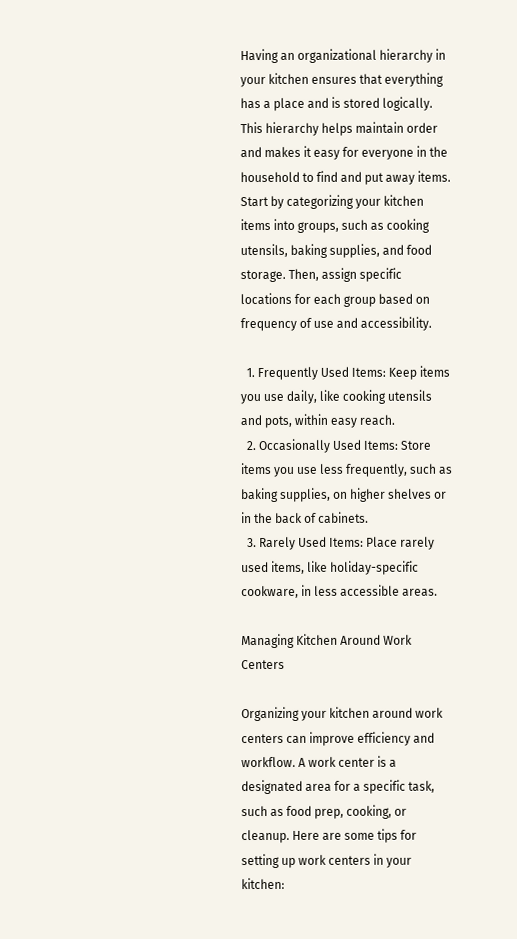Having an organizational hierarchy in your kitchen ensures that everything has a place and is stored logically. This hierarchy helps maintain order and makes it easy for everyone in the household to find and put away items. Start by categorizing your kitchen items into groups, such as cooking utensils, baking supplies, and food storage. Then, assign specific locations for each group based on frequency of use and accessibility.

  1. Frequently Used Items: Keep items you use daily, like cooking utensils and pots, within easy reach.
  2. Occasionally Used Items: Store items you use less frequently, such as baking supplies, on higher shelves or in the back of cabinets.
  3. Rarely Used Items: Place rarely used items, like holiday-specific cookware, in less accessible areas.

Managing Kitchen Around Work Centers

Organizing your kitchen around work centers can improve efficiency and workflow. A work center is a designated area for a specific task, such as food prep, cooking, or cleanup. Here are some tips for setting up work centers in your kitchen: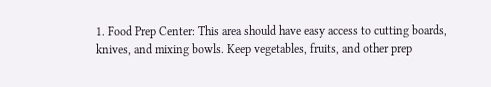1. Food Prep Center: This area should have easy access to cutting boards, knives, and mixing bowls. Keep vegetables, fruits, and other prep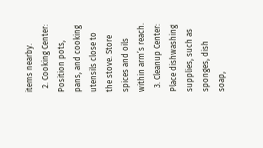items nearby.
  2. Cooking Center: Position pots, pans, and cooking utensils close to the stove. Store spices and oils within arm’s reach.
  3. Cleanup Center: Place dishwashing supplies, such as sponges, dish soap,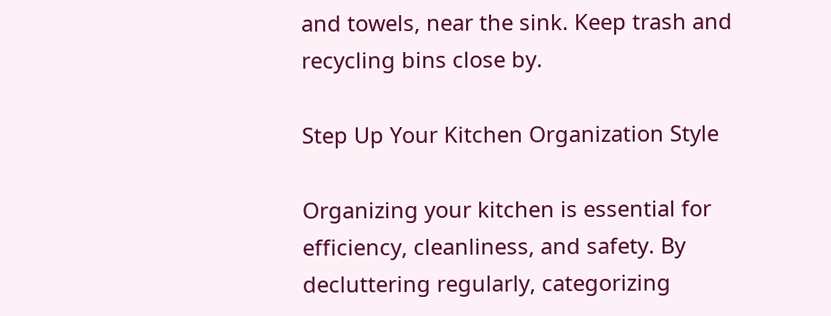and towels, near the sink. Keep trash and recycling bins close by.

Step Up Your Kitchen Organization Style

Organizing your kitchen is essential for efficiency, cleanliness, and safety. By decluttering regularly, categorizing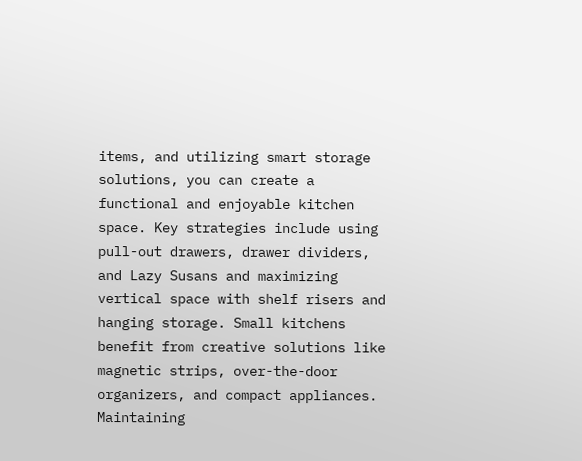items, and utilizing smart storage solutions, you can create a functional and enjoyable kitchen space. Key strategies include using pull-out drawers, drawer dividers, and Lazy Susans and maximizing vertical space with shelf risers and hanging storage. Small kitchens benefit from creative solutions like magnetic strips, over-the-door organizers, and compact appliances. Maintaining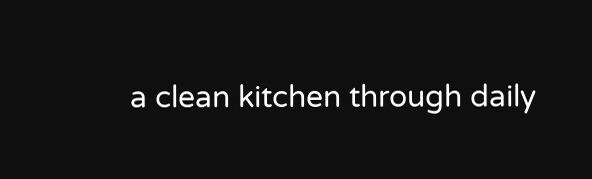a clean kitchen through daily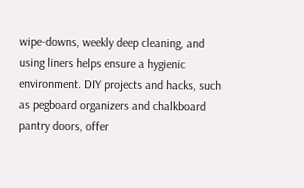wipe-downs, weekly deep cleaning, and using liners helps ensure a hygienic environment. DIY projects and hacks, such as pegboard organizers and chalkboard pantry doors, offer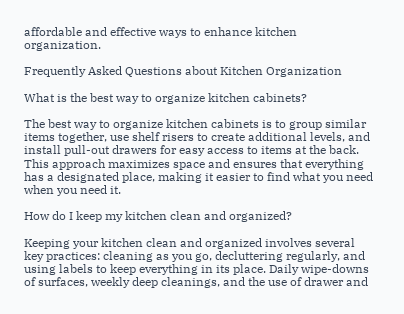affordable and effective ways to enhance kitchen organization.

Frequently Asked Questions about Kitchen Organization

What is the best way to organize kitchen cabinets?

The best way to organize kitchen cabinets is to group similar items together, use shelf risers to create additional levels, and install pull-out drawers for easy access to items at the back. This approach maximizes space and ensures that everything has a designated place, making it easier to find what you need when you need it.

How do I keep my kitchen clean and organized?

Keeping your kitchen clean and organized involves several key practices: cleaning as you go, decluttering regularly, and using labels to keep everything in its place. Daily wipe-downs of surfaces, weekly deep cleanings, and the use of drawer and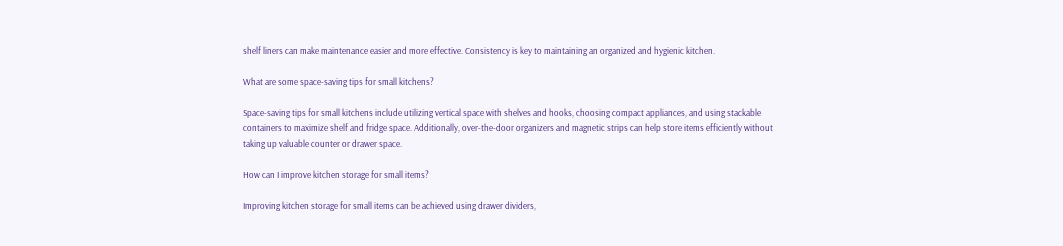shelf liners can make maintenance easier and more effective. Consistency is key to maintaining an organized and hygienic kitchen.

What are some space-saving tips for small kitchens?

Space-saving tips for small kitchens include utilizing vertical space with shelves and hooks, choosing compact appliances, and using stackable containers to maximize shelf and fridge space. Additionally, over-the-door organizers and magnetic strips can help store items efficiently without taking up valuable counter or drawer space.

How can I improve kitchen storage for small items?

Improving kitchen storage for small items can be achieved using drawer dividers,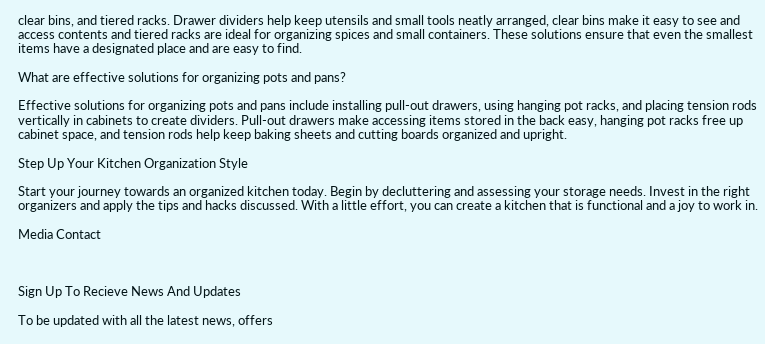clear bins, and tiered racks. Drawer dividers help keep utensils and small tools neatly arranged, clear bins make it easy to see and access contents and tiered racks are ideal for organizing spices and small containers. These solutions ensure that even the smallest items have a designated place and are easy to find.

What are effective solutions for organizing pots and pans?

Effective solutions for organizing pots and pans include installing pull-out drawers, using hanging pot racks, and placing tension rods vertically in cabinets to create dividers. Pull-out drawers make accessing items stored in the back easy, hanging pot racks free up cabinet space, and tension rods help keep baking sheets and cutting boards organized and upright.

Step Up Your Kitchen Organization Style

Start your journey towards an organized kitchen today. Begin by decluttering and assessing your storage needs. Invest in the right organizers and apply the tips and hacks discussed. With a little effort, you can create a kitchen that is functional and a joy to work in.

Media Contact



Sign Up To Recieve News And Updates

To be updated with all the latest news, offers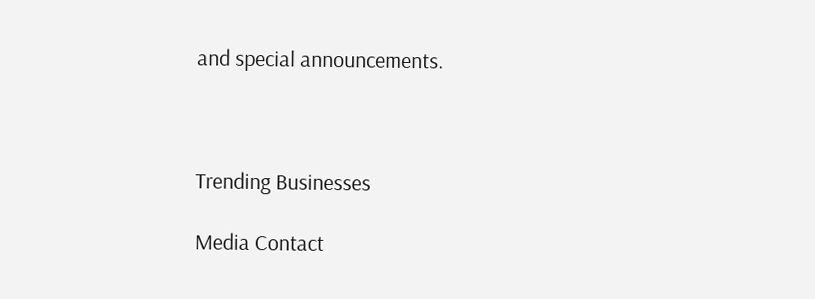and special announcements.



Trending Businesses

Media Contact